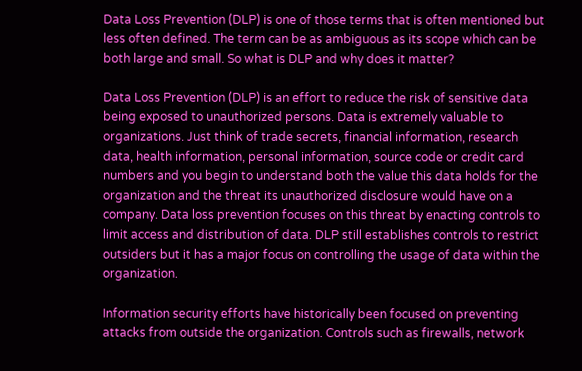Data Loss Prevention (DLP) is one of those terms that is often mentioned but less often defined. The term can be as ambiguous as its scope which can be both large and small. So what is DLP and why does it matter?

Data Loss Prevention (DLP) is an effort to reduce the risk of sensitive data being exposed to unauthorized persons. Data is extremely valuable to organizations. Just think of trade secrets, financial information, research data, health information, personal information, source code or credit card numbers and you begin to understand both the value this data holds for the organization and the threat its unauthorized disclosure would have on a company. Data loss prevention focuses on this threat by enacting controls to limit access and distribution of data. DLP still establishes controls to restrict outsiders but it has a major focus on controlling the usage of data within the organization.

Information security efforts have historically been focused on preventing attacks from outside the organization. Controls such as firewalls, network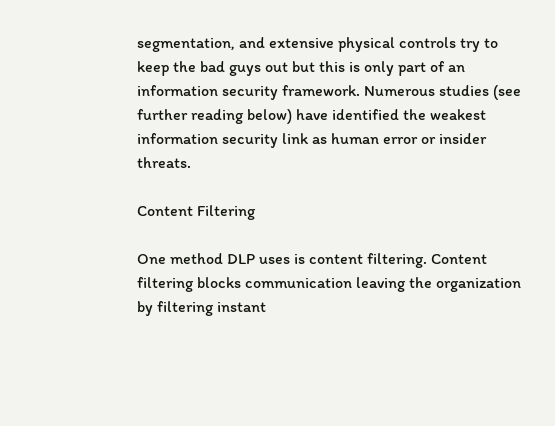segmentation, and extensive physical controls try to keep the bad guys out but this is only part of an information security framework. Numerous studies (see further reading below) have identified the weakest information security link as human error or insider threats.

Content Filtering

One method DLP uses is content filtering. Content filtering blocks communication leaving the organization by filtering instant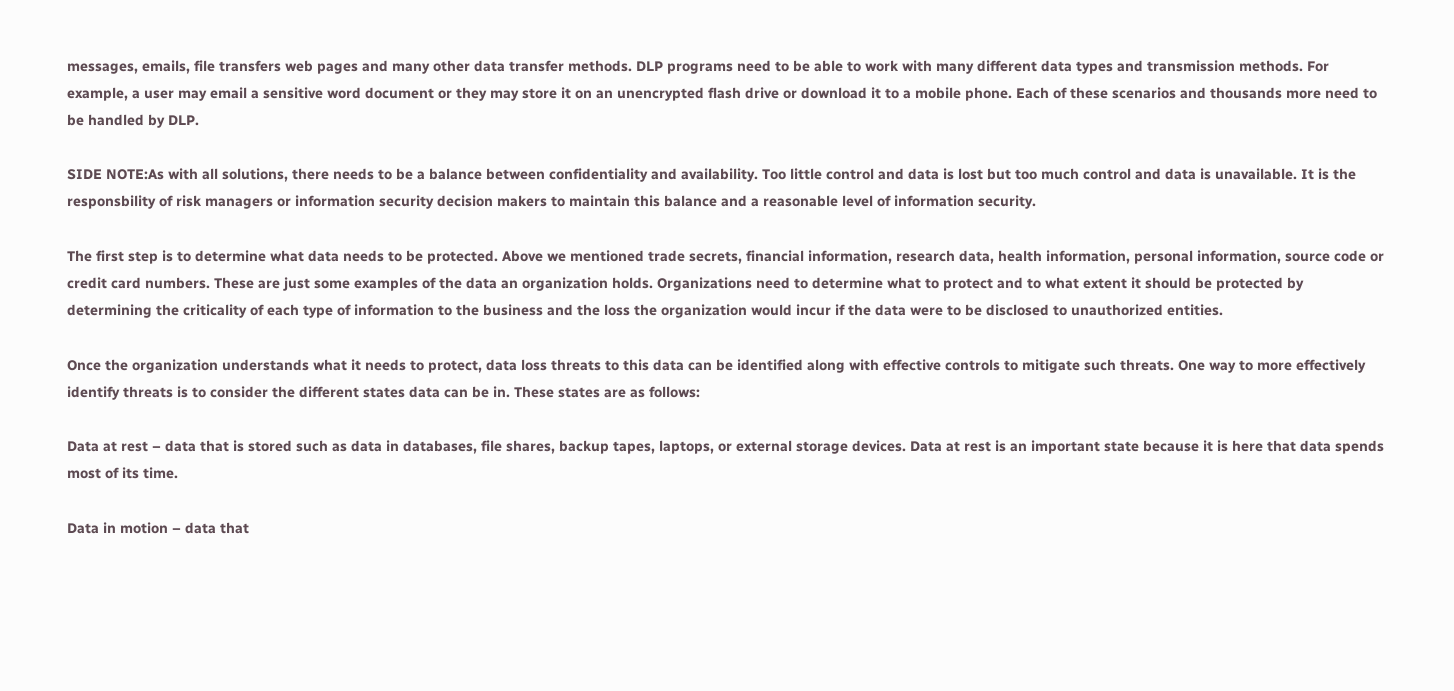messages, emails, file transfers web pages and many other data transfer methods. DLP programs need to be able to work with many different data types and transmission methods. For example, a user may email a sensitive word document or they may store it on an unencrypted flash drive or download it to a mobile phone. Each of these scenarios and thousands more need to be handled by DLP.

SIDE NOTE:As with all solutions, there needs to be a balance between confidentiality and availability. Too little control and data is lost but too much control and data is unavailable. It is the responsbility of risk managers or information security decision makers to maintain this balance and a reasonable level of information security.

The first step is to determine what data needs to be protected. Above we mentioned trade secrets, financial information, research data, health information, personal information, source code or credit card numbers. These are just some examples of the data an organization holds. Organizations need to determine what to protect and to what extent it should be protected by determining the criticality of each type of information to the business and the loss the organization would incur if the data were to be disclosed to unauthorized entities.

Once the organization understands what it needs to protect, data loss threats to this data can be identified along with effective controls to mitigate such threats. One way to more effectively identify threats is to consider the different states data can be in. These states are as follows:

Data at rest – data that is stored such as data in databases, file shares, backup tapes, laptops, or external storage devices. Data at rest is an important state because it is here that data spends most of its time.

Data in motion – data that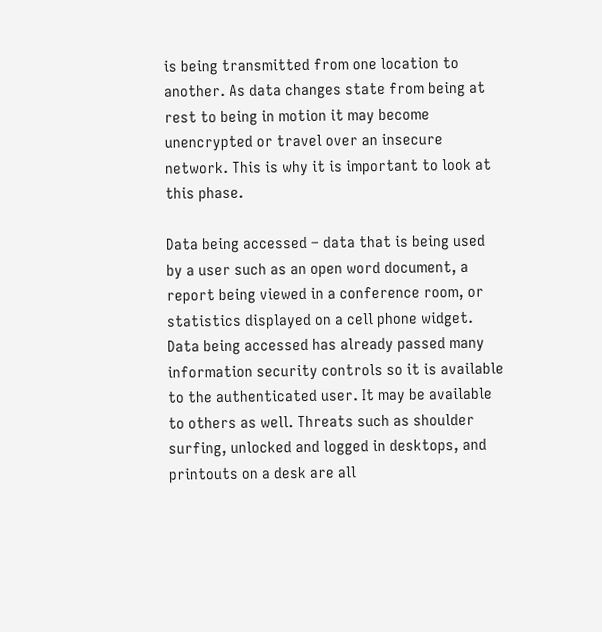is being transmitted from one location to another. As data changes state from being at rest to being in motion it may become unencrypted or travel over an insecure network. This is why it is important to look at this phase.

Data being accessed – data that is being used by a user such as an open word document, a report being viewed in a conference room, or statistics displayed on a cell phone widget. Data being accessed has already passed many information security controls so it is available to the authenticated user. It may be available to others as well. Threats such as shoulder surfing, unlocked and logged in desktops, and printouts on a desk are all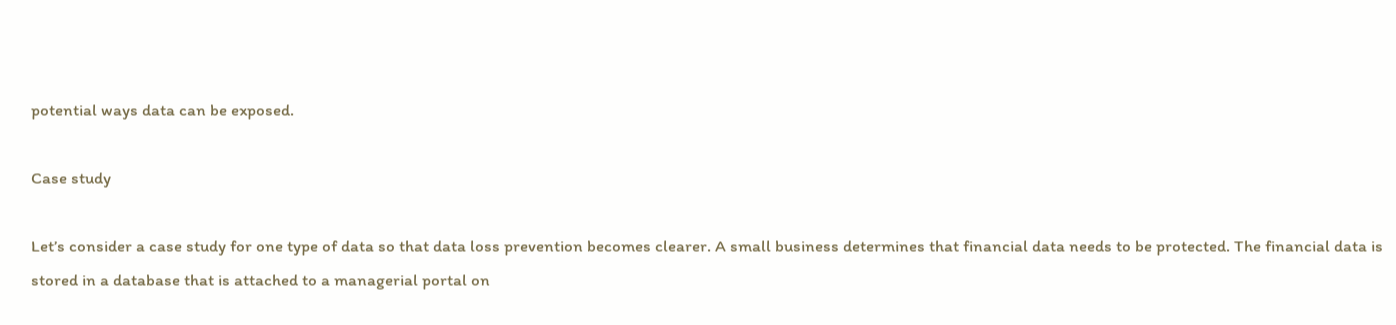potential ways data can be exposed.

Case study

Let’s consider a case study for one type of data so that data loss prevention becomes clearer. A small business determines that financial data needs to be protected. The financial data is stored in a database that is attached to a managerial portal on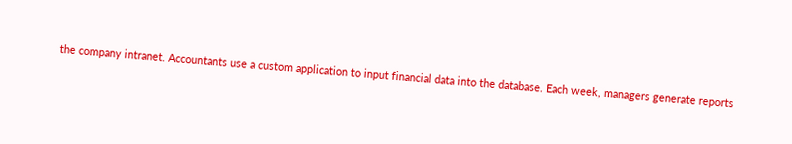the company intranet. Accountants use a custom application to input financial data into the database. Each week, managers generate reports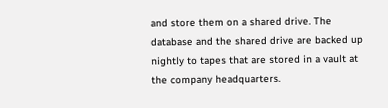and store them on a shared drive. The database and the shared drive are backed up nightly to tapes that are stored in a vault at the company headquarters.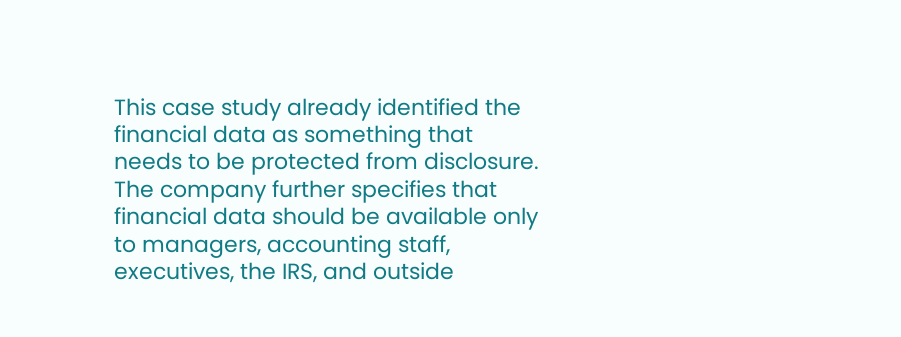This case study already identified the financial data as something that needs to be protected from disclosure. The company further specifies that financial data should be available only to managers, accounting staff, executives, the IRS, and outside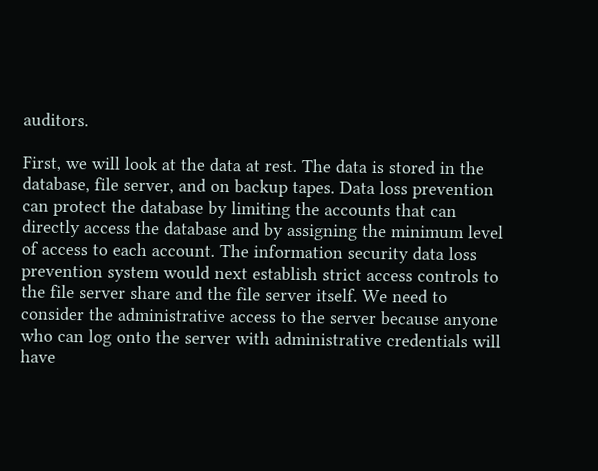auditors.

First, we will look at the data at rest. The data is stored in the database, file server, and on backup tapes. Data loss prevention can protect the database by limiting the accounts that can directly access the database and by assigning the minimum level of access to each account. The information security data loss prevention system would next establish strict access controls to the file server share and the file server itself. We need to consider the administrative access to the server because anyone who can log onto the server with administrative credentials will have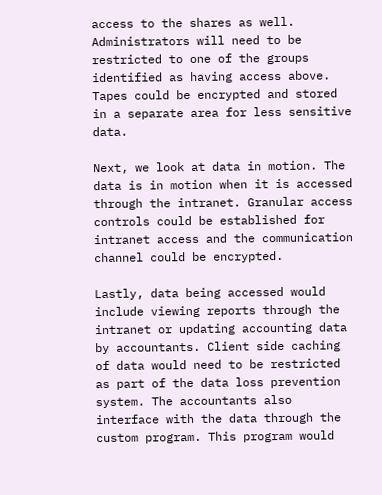access to the shares as well. Administrators will need to be restricted to one of the groups identified as having access above. Tapes could be encrypted and stored in a separate area for less sensitive data.

Next, we look at data in motion. The data is in motion when it is accessed through the intranet. Granular access controls could be established for intranet access and the communication channel could be encrypted.

Lastly, data being accessed would include viewing reports through the intranet or updating accounting data by accountants. Client side caching of data would need to be restricted as part of the data loss prevention system. The accountants also interface with the data through the custom program. This program would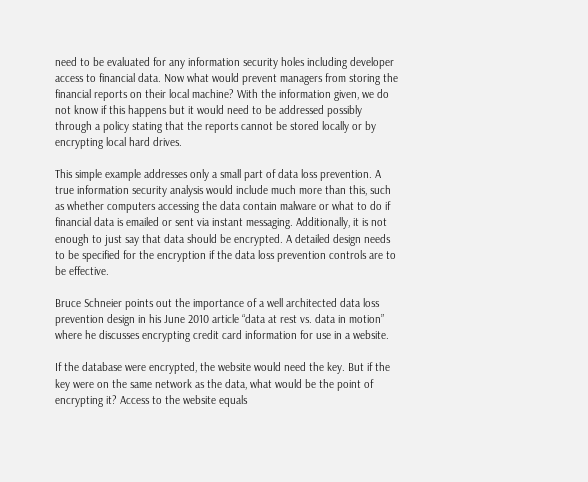need to be evaluated for any information security holes including developer access to financial data. Now what would prevent managers from storing the financial reports on their local machine? With the information given, we do not know if this happens but it would need to be addressed possibly through a policy stating that the reports cannot be stored locally or by encrypting local hard drives.

This simple example addresses only a small part of data loss prevention. A true information security analysis would include much more than this, such as whether computers accessing the data contain malware or what to do if financial data is emailed or sent via instant messaging. Additionally, it is not enough to just say that data should be encrypted. A detailed design needs to be specified for the encryption if the data loss prevention controls are to be effective.

Bruce Schneier points out the importance of a well architected data loss prevention design in his June 2010 article “data at rest vs. data in motion” where he discusses encrypting credit card information for use in a website.

If the database were encrypted, the website would need the key. But if the key were on the same network as the data, what would be the point of encrypting it? Access to the website equals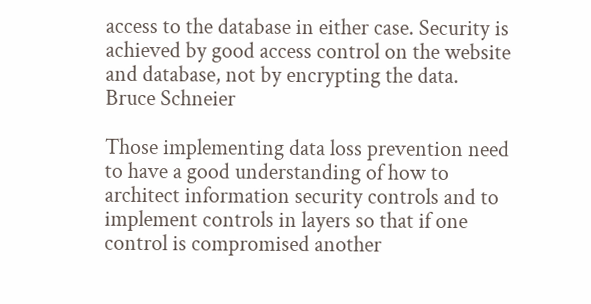access to the database in either case. Security is achieved by good access control on the website and database, not by encrypting the data. Bruce Schneier

Those implementing data loss prevention need to have a good understanding of how to architect information security controls and to implement controls in layers so that if one control is compromised another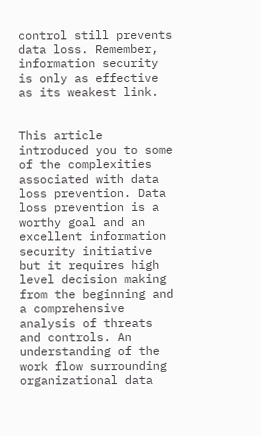control still prevents data loss. Remember, information security is only as effective as its weakest link.


This article introduced you to some of the complexities associated with data loss prevention. Data loss prevention is a worthy goal and an excellent information security initiative but it requires high level decision making from the beginning and a comprehensive analysis of threats and controls. An understanding of the work flow surrounding organizational data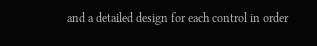and a detailed design for each control in order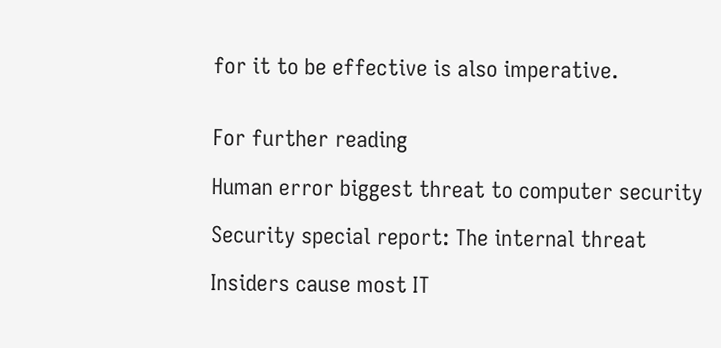for it to be effective is also imperative.


For further reading

Human error biggest threat to computer security

Security special report: The internal threat

Insiders cause most IT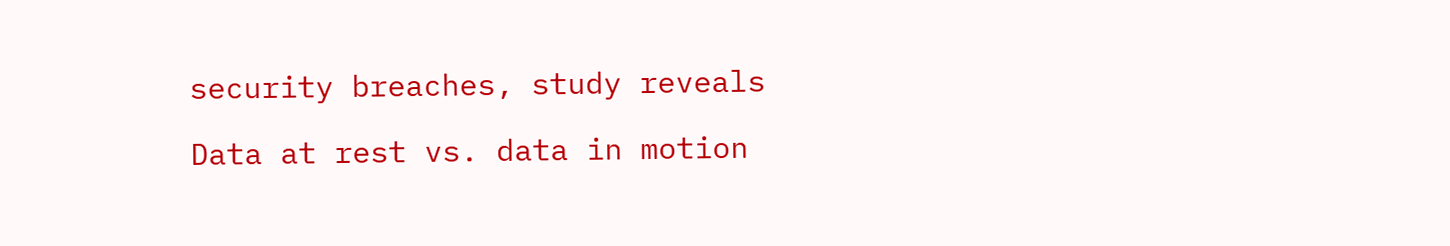security breaches, study reveals

Data at rest vs. data in motion